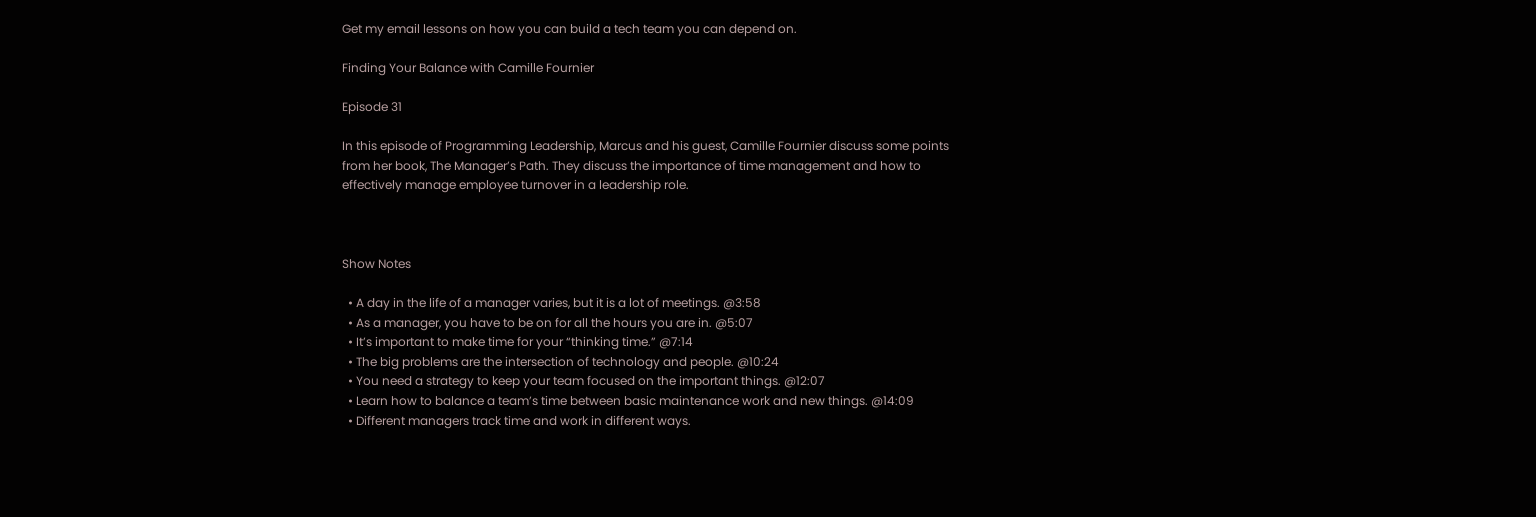Get my email lessons on how you can build a tech team you can depend on.

Finding Your Balance with Camille Fournier

Episode 31

In this episode of Programming Leadership, Marcus and his guest, Camille Fournier discuss some points from her book, The Manager’s Path. They discuss the importance of time management and how to effectively manage employee turnover in a leadership role.



Show Notes

  • A day in the life of a manager varies, but it is a lot of meetings. @3:58
  • As a manager, you have to be on for all the hours you are in. @5:07
  • It’s important to make time for your “thinking time.” @7:14
  • The big problems are the intersection of technology and people. @10:24
  • You need a strategy to keep your team focused on the important things. @12:07
  • Learn how to balance a team’s time between basic maintenance work and new things. @14:09
  • Different managers track time and work in different ways.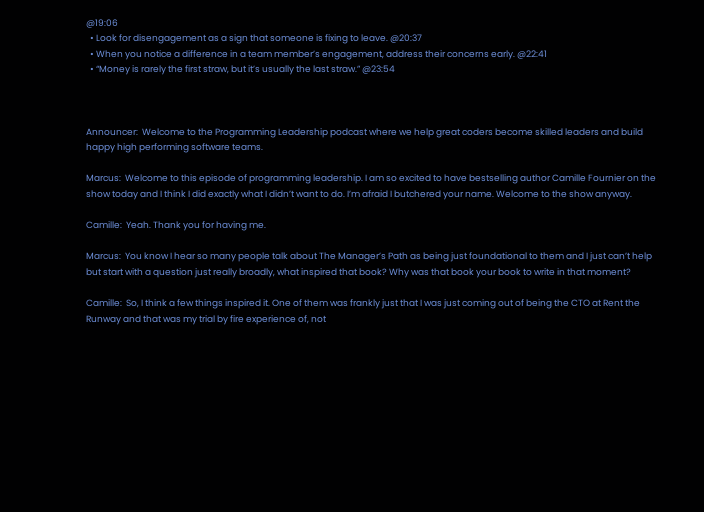@19:06
  • Look for disengagement as a sign that someone is fixing to leave. @20:37
  • When you notice a difference in a team member’s engagement, address their concerns early. @22:41
  • “Money is rarely the first straw, but it’s usually the last straw.” @23:54



Announcer:  Welcome to the Programming Leadership podcast where we help great coders become skilled leaders and build happy high performing software teams.

Marcus:  Welcome to this episode of programming leadership. I am so excited to have bestselling author Camille Fournier on the show today and I think I did exactly what I didn’t want to do. I’m afraid I butchered your name. Welcome to the show anyway.

Camille:  Yeah. Thank you for having me.

Marcus:  You know I hear so many people talk about The Manager’s Path as being just foundational to them and I just can’t help but start with a question just really broadly, what inspired that book? Why was that book your book to write in that moment?

Camille:  So, I think a few things inspired it. One of them was frankly just that I was just coming out of being the CTO at Rent the Runway and that was my trial by fire experience of, not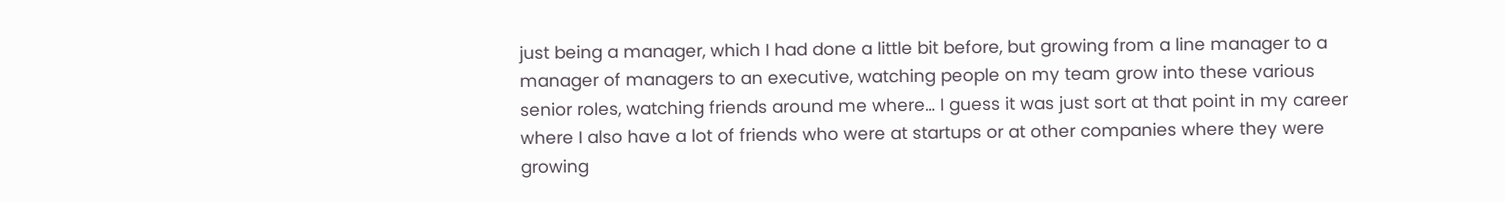just being a manager, which I had done a little bit before, but growing from a line manager to a manager of managers to an executive, watching people on my team grow into these various senior roles, watching friends around me where… I guess it was just sort at that point in my career where I also have a lot of friends who were at startups or at other companies where they were growing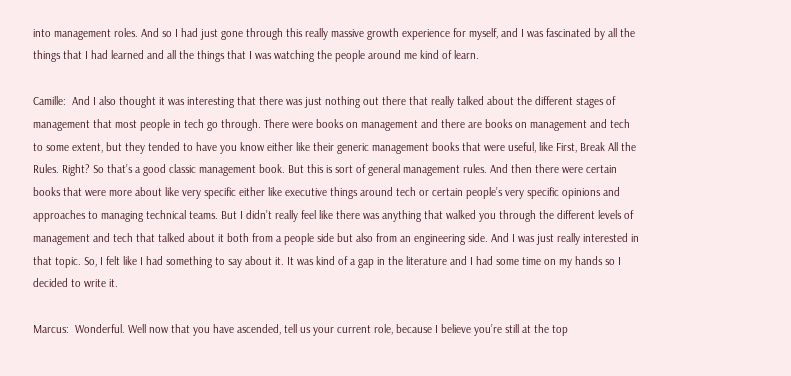into management roles. And so I had just gone through this really massive growth experience for myself, and I was fascinated by all the things that I had learned and all the things that I was watching the people around me kind of learn.

Camille:  And I also thought it was interesting that there was just nothing out there that really talked about the different stages of management that most people in tech go through. There were books on management and there are books on management and tech to some extent, but they tended to have you know either like their generic management books that were useful, like First, Break All the Rules. Right? So that’s a good classic management book. But this is sort of general management rules. And then there were certain books that were more about like very specific either like executive things around tech or certain people’s very specific opinions and approaches to managing technical teams. But I didn’t really feel like there was anything that walked you through the different levels of management and tech that talked about it both from a people side but also from an engineering side. And I was just really interested in that topic. So, I felt like I had something to say about it. It was kind of a gap in the literature and I had some time on my hands so I decided to write it.

Marcus:  Wonderful. Well now that you have ascended, tell us your current role, because I believe you’re still at the top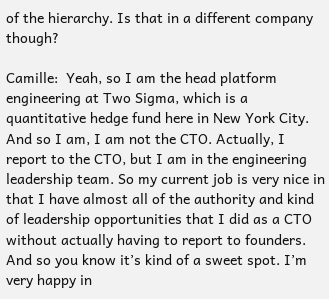of the hierarchy. Is that in a different company though?

Camille:  Yeah, so I am the head platform engineering at Two Sigma, which is a quantitative hedge fund here in New York City. And so I am, I am not the CTO. Actually, I report to the CTO, but I am in the engineering leadership team. So my current job is very nice in that I have almost all of the authority and kind of leadership opportunities that I did as a CTO without actually having to report to founders. And so you know it’s kind of a sweet spot. I’m very happy in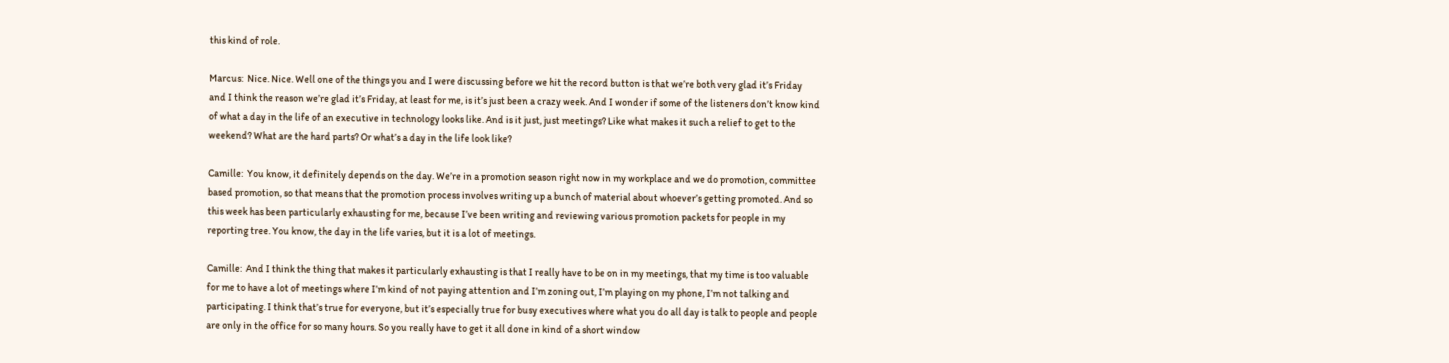this kind of role.

Marcus:  Nice. Nice. Well one of the things you and I were discussing before we hit the record button is that we’re both very glad it’s Friday and I think the reason we’re glad it’s Friday, at least for me, is it’s just been a crazy week. And I wonder if some of the listeners don’t know kind of what a day in the life of an executive in technology looks like. And is it just, just meetings? Like what makes it such a relief to get to the weekend? What are the hard parts? Or what’s a day in the life look like?

Camille:  You know, it definitely depends on the day. We’re in a promotion season right now in my workplace and we do promotion, committee based promotion, so that means that the promotion process involves writing up a bunch of material about whoever’s getting promoted. And so this week has been particularly exhausting for me, because I’ve been writing and reviewing various promotion packets for people in my reporting tree. You know, the day in the life varies, but it is a lot of meetings.

Camille:  And I think the thing that makes it particularly exhausting is that I really have to be on in my meetings, that my time is too valuable for me to have a lot of meetings where I’m kind of not paying attention and I’m zoning out, I’m playing on my phone, I’m not talking and participating. I think that’s true for everyone, but it’s especially true for busy executives where what you do all day is talk to people and people are only in the office for so many hours. So you really have to get it all done in kind of a short window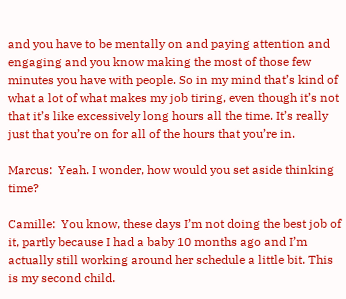and you have to be mentally on and paying attention and engaging and you know making the most of those few minutes you have with people. So in my mind that’s kind of what a lot of what makes my job tiring, even though it’s not that it’s like excessively long hours all the time. It’s really just that you’re on for all of the hours that you’re in.

Marcus:  Yeah. I wonder, how would you set aside thinking time?

Camille:  You know, these days I’m not doing the best job of it, partly because I had a baby 10 months ago and I’m actually still working around her schedule a little bit. This is my second child.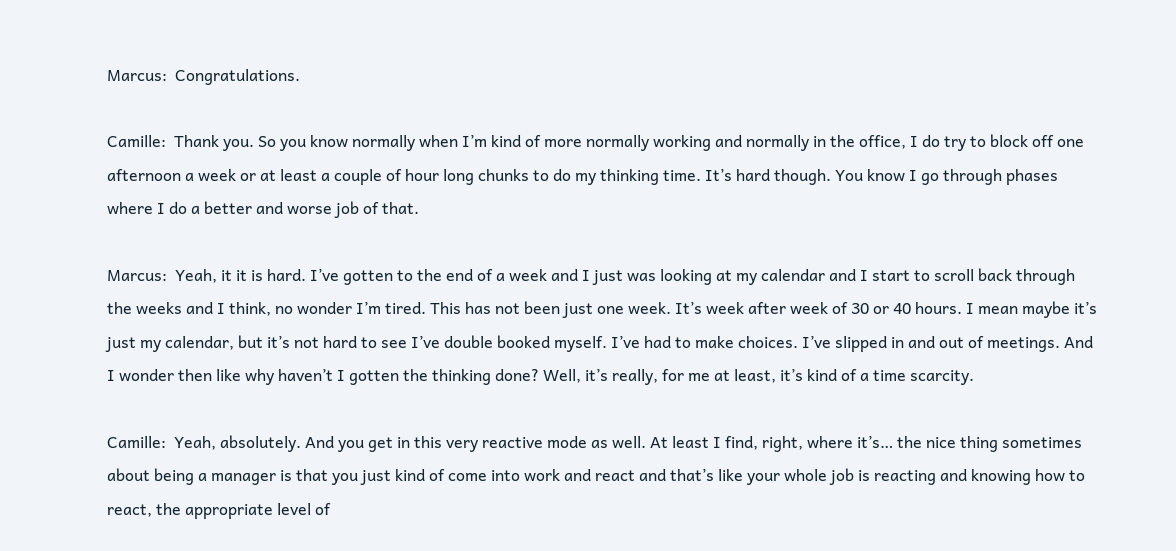Marcus:  Congratulations.

Camille:  Thank you. So you know normally when I’m kind of more normally working and normally in the office, I do try to block off one afternoon a week or at least a couple of hour long chunks to do my thinking time. It’s hard though. You know I go through phases where I do a better and worse job of that.

Marcus:  Yeah, it it is hard. I’ve gotten to the end of a week and I just was looking at my calendar and I start to scroll back through the weeks and I think, no wonder I’m tired. This has not been just one week. It’s week after week of 30 or 40 hours. I mean maybe it’s just my calendar, but it’s not hard to see I’ve double booked myself. I’ve had to make choices. I’ve slipped in and out of meetings. And I wonder then like why haven’t I gotten the thinking done? Well, it’s really, for me at least, it’s kind of a time scarcity.

Camille:  Yeah, absolutely. And you get in this very reactive mode as well. At least I find, right, where it’s… the nice thing sometimes about being a manager is that you just kind of come into work and react and that’s like your whole job is reacting and knowing how to react, the appropriate level of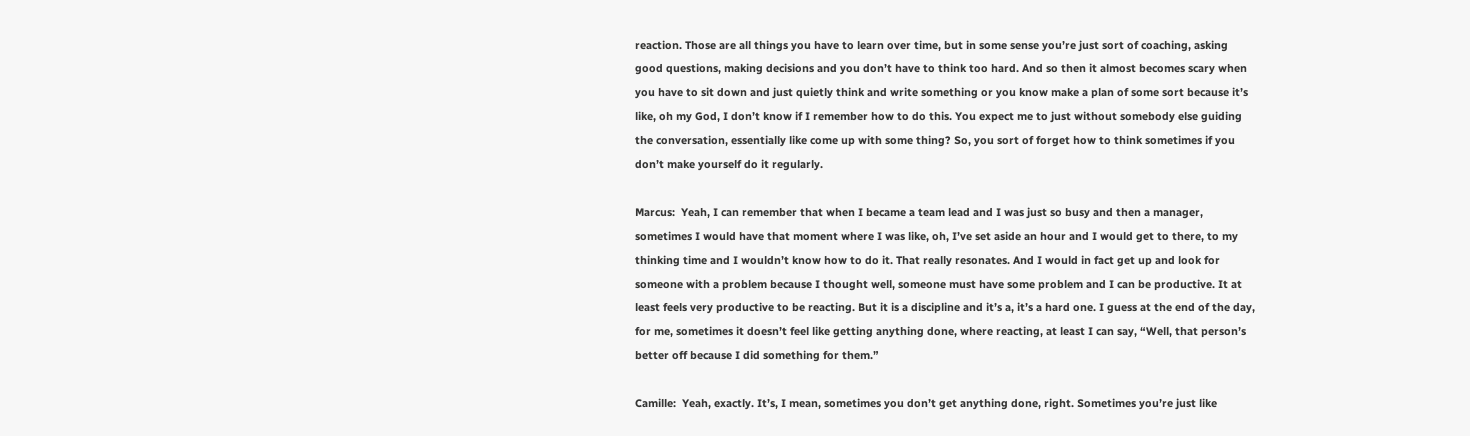reaction. Those are all things you have to learn over time, but in some sense you’re just sort of coaching, asking good questions, making decisions and you don’t have to think too hard. And so then it almost becomes scary when you have to sit down and just quietly think and write something or you know make a plan of some sort because it’s like, oh my God, I don’t know if I remember how to do this. You expect me to just without somebody else guiding the conversation, essentially like come up with some thing? So, you sort of forget how to think sometimes if you don’t make yourself do it regularly.

Marcus:  Yeah, I can remember that when I became a team lead and I was just so busy and then a manager, sometimes I would have that moment where I was like, oh, I’ve set aside an hour and I would get to there, to my thinking time and I wouldn’t know how to do it. That really resonates. And I would in fact get up and look for someone with a problem because I thought well, someone must have some problem and I can be productive. It at least feels very productive to be reacting. But it is a discipline and it’s a, it’s a hard one. I guess at the end of the day, for me, sometimes it doesn’t feel like getting anything done, where reacting, at least I can say, “Well, that person’s better off because I did something for them.”

Camille:  Yeah, exactly. It’s, I mean, sometimes you don’t get anything done, right. Sometimes you’re just like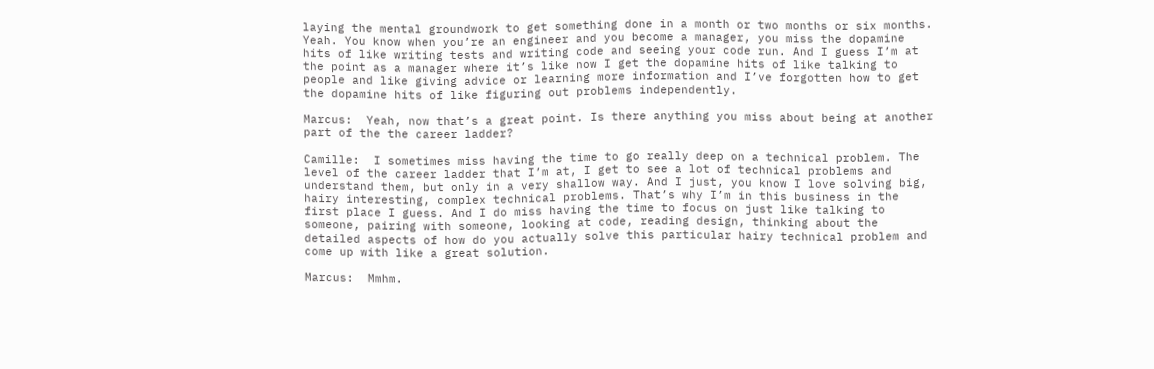laying the mental groundwork to get something done in a month or two months or six months. Yeah. You know when you’re an engineer and you become a manager, you miss the dopamine hits of like writing tests and writing code and seeing your code run. And I guess I’m at the point as a manager where it’s like now I get the dopamine hits of like talking to people and like giving advice or learning more information and I’ve forgotten how to get the dopamine hits of like figuring out problems independently.

Marcus:  Yeah, now that’s a great point. Is there anything you miss about being at another part of the the career ladder?

Camille:  I sometimes miss having the time to go really deep on a technical problem. The level of the career ladder that I’m at, I get to see a lot of technical problems and understand them, but only in a very shallow way. And I just, you know I love solving big, hairy interesting, complex technical problems. That’s why I’m in this business in the first place I guess. And I do miss having the time to focus on just like talking to someone, pairing with someone, looking at code, reading design, thinking about the detailed aspects of how do you actually solve this particular hairy technical problem and come up with like a great solution.

Marcus:  Mmhm.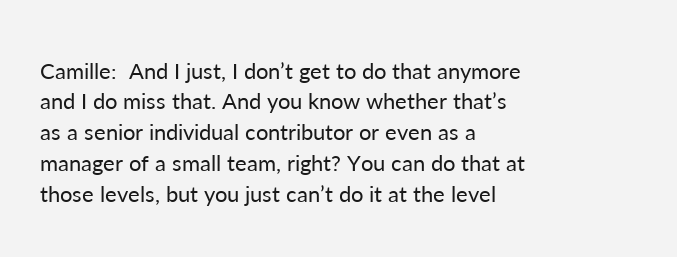Camille:  And I just, I don’t get to do that anymore and I do miss that. And you know whether that’s as a senior individual contributor or even as a manager of a small team, right? You can do that at those levels, but you just can’t do it at the level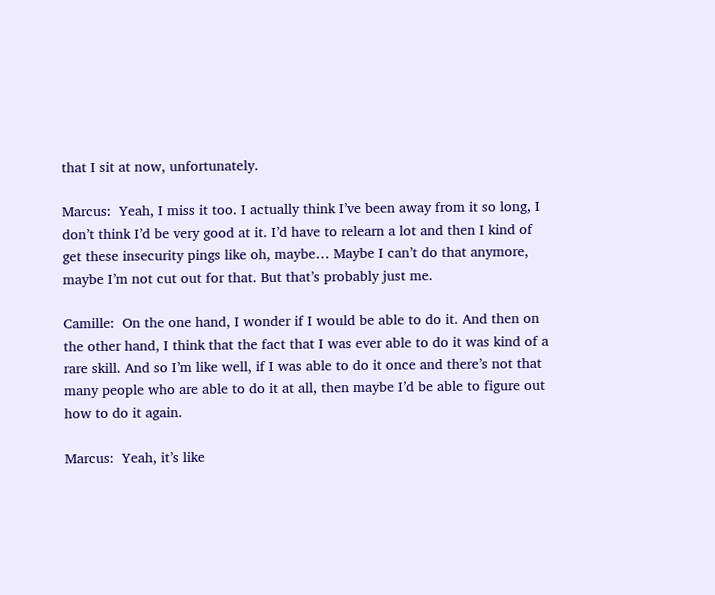that I sit at now, unfortunately.

Marcus:  Yeah, I miss it too. I actually think I’ve been away from it so long, I don’t think I’d be very good at it. I’d have to relearn a lot and then I kind of get these insecurity pings like oh, maybe… Maybe I can’t do that anymore, maybe I’m not cut out for that. But that’s probably just me.

Camille:  On the one hand, I wonder if I would be able to do it. And then on the other hand, I think that the fact that I was ever able to do it was kind of a rare skill. And so I’m like well, if I was able to do it once and there’s not that many people who are able to do it at all, then maybe I’d be able to figure out how to do it again.

Marcus:  Yeah, it’s like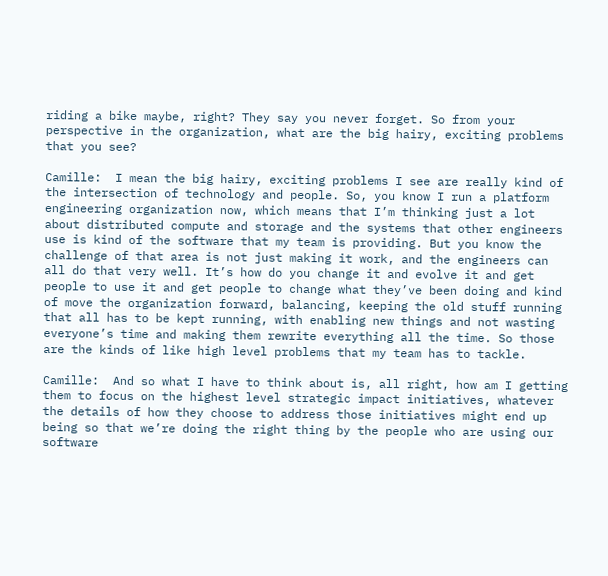riding a bike maybe, right? They say you never forget. So from your perspective in the organization, what are the big hairy, exciting problems that you see?

Camille:  I mean the big hairy, exciting problems I see are really kind of the intersection of technology and people. So, you know I run a platform engineering organization now, which means that I’m thinking just a lot about distributed compute and storage and the systems that other engineers use is kind of the software that my team is providing. But you know the challenge of that area is not just making it work, and the engineers can all do that very well. It’s how do you change it and evolve it and get people to use it and get people to change what they’ve been doing and kind of move the organization forward, balancing, keeping the old stuff running that all has to be kept running, with enabling new things and not wasting everyone’s time and making them rewrite everything all the time. So those are the kinds of like high level problems that my team has to tackle.

Camille:  And so what I have to think about is, all right, how am I getting them to focus on the highest level strategic impact initiatives, whatever the details of how they choose to address those initiatives might end up being so that we’re doing the right thing by the people who are using our software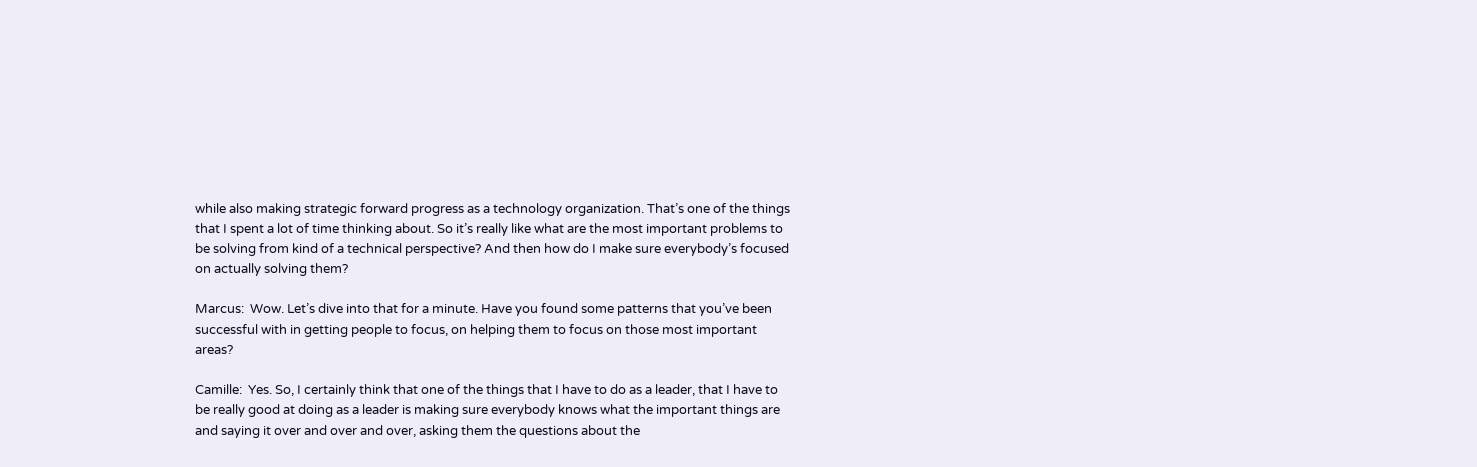while also making strategic forward progress as a technology organization. That’s one of the things that I spent a lot of time thinking about. So it’s really like what are the most important problems to be solving from kind of a technical perspective? And then how do I make sure everybody’s focused on actually solving them?

Marcus:  Wow. Let’s dive into that for a minute. Have you found some patterns that you’ve been successful with in getting people to focus, on helping them to focus on those most important areas?

Camille:  Yes. So, I certainly think that one of the things that I have to do as a leader, that I have to be really good at doing as a leader is making sure everybody knows what the important things are and saying it over and over and over, asking them the questions about the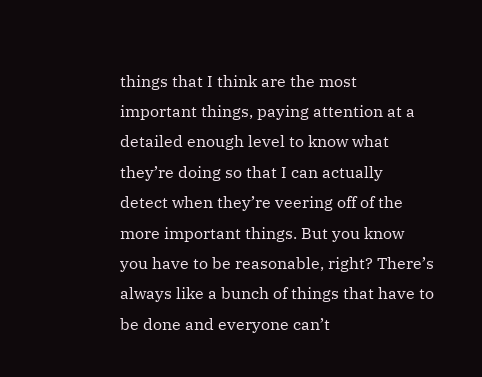things that I think are the most important things, paying attention at a detailed enough level to know what they’re doing so that I can actually detect when they’re veering off of the more important things. But you know you have to be reasonable, right? There’s always like a bunch of things that have to be done and everyone can’t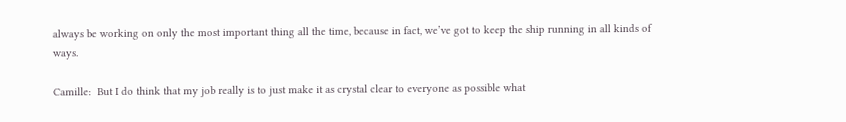always be working on only the most important thing all the time, because in fact, we’ve got to keep the ship running in all kinds of ways.

Camille:  But I do think that my job really is to just make it as crystal clear to everyone as possible what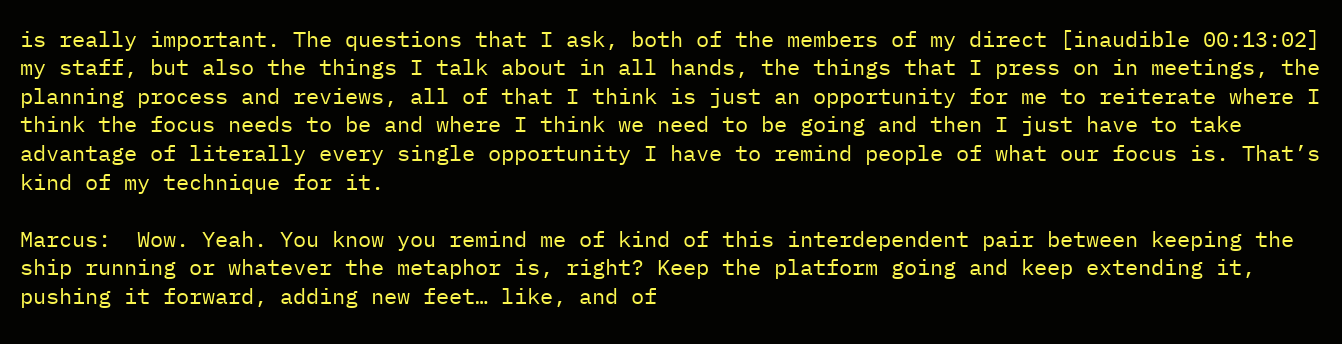is really important. The questions that I ask, both of the members of my direct [inaudible 00:13:02] my staff, but also the things I talk about in all hands, the things that I press on in meetings, the planning process and reviews, all of that I think is just an opportunity for me to reiterate where I think the focus needs to be and where I think we need to be going and then I just have to take advantage of literally every single opportunity I have to remind people of what our focus is. That’s kind of my technique for it.

Marcus:  Wow. Yeah. You know you remind me of kind of this interdependent pair between keeping the ship running or whatever the metaphor is, right? Keep the platform going and keep extending it, pushing it forward, adding new feet… like, and of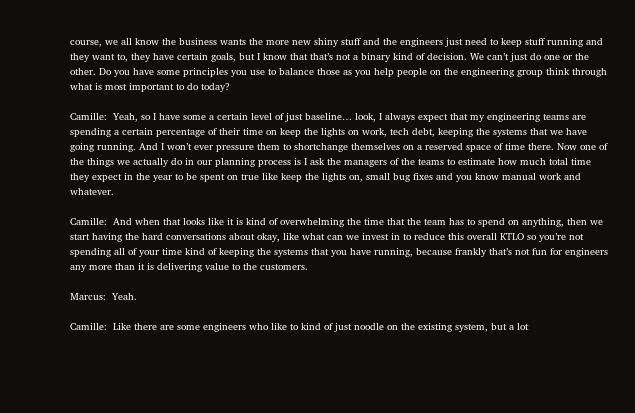course, we all know the business wants the more new shiny stuff and the engineers just need to keep stuff running and they want to, they have certain goals, but I know that that’s not a binary kind of decision. We can’t just do one or the other. Do you have some principles you use to balance those as you help people on the engineering group think through what is most important to do today?

Camille:  Yeah, so I have some a certain level of just baseline… look, I always expect that my engineering teams are spending a certain percentage of their time on keep the lights on work, tech debt, keeping the systems that we have going running. And I won’t ever pressure them to shortchange themselves on a reserved space of time there. Now one of the things we actually do in our planning process is I ask the managers of the teams to estimate how much total time they expect in the year to be spent on true like keep the lights on, small bug fixes and you know manual work and whatever.

Camille:  And when that looks like it is kind of overwhelming the time that the team has to spend on anything, then we start having the hard conversations about okay, like what can we invest in to reduce this overall KTLO so you’re not spending all of your time kind of keeping the systems that you have running, because frankly that’s not fun for engineers any more than it is delivering value to the customers.

Marcus:  Yeah.

Camille:  Like there are some engineers who like to kind of just noodle on the existing system, but a lot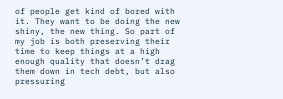of people get kind of bored with it. They want to be doing the new shiny, the new thing. So part of my job is both preserving their time to keep things at a high enough quality that doesn’t drag them down in tech debt, but also pressuring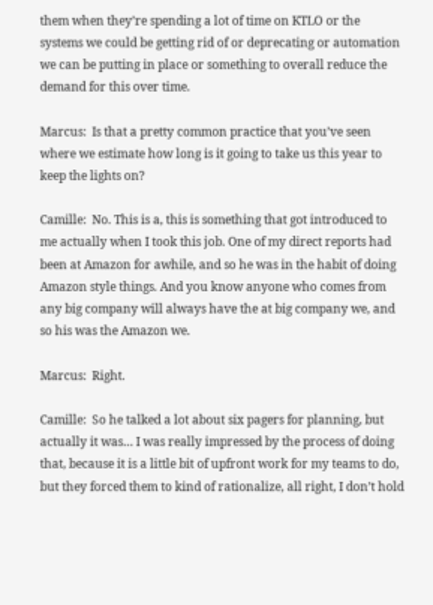them when they’re spending a lot of time on KTLO or the systems we could be getting rid of or deprecating or automation we can be putting in place or something to overall reduce the demand for this over time.

Marcus:  Is that a pretty common practice that you’ve seen where we estimate how long is it going to take us this year to keep the lights on?

Camille:  No. This is a, this is something that got introduced to me actually when I took this job. One of my direct reports had been at Amazon for awhile, and so he was in the habit of doing Amazon style things. And you know anyone who comes from any big company will always have the at big company we, and so his was the Amazon we.

Marcus:  Right.

Camille:  So he talked a lot about six pagers for planning, but actually it was… I was really impressed by the process of doing that, because it is a little bit of upfront work for my teams to do, but they forced them to kind of rationalize, all right, I don’t hold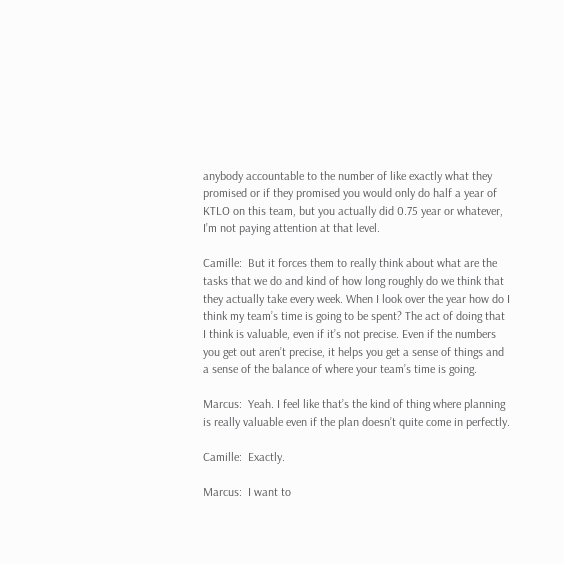anybody accountable to the number of like exactly what they promised or if they promised you would only do half a year of KTLO on this team, but you actually did 0.75 year or whatever, I’m not paying attention at that level.

Camille:  But it forces them to really think about what are the tasks that we do and kind of how long roughly do we think that they actually take every week. When I look over the year how do I think my team’s time is going to be spent? The act of doing that I think is valuable, even if it’s not precise. Even if the numbers you get out aren’t precise, it helps you get a sense of things and a sense of the balance of where your team’s time is going.

Marcus:  Yeah. I feel like that’s the kind of thing where planning is really valuable even if the plan doesn’t quite come in perfectly.

Camille:  Exactly.

Marcus:  I want to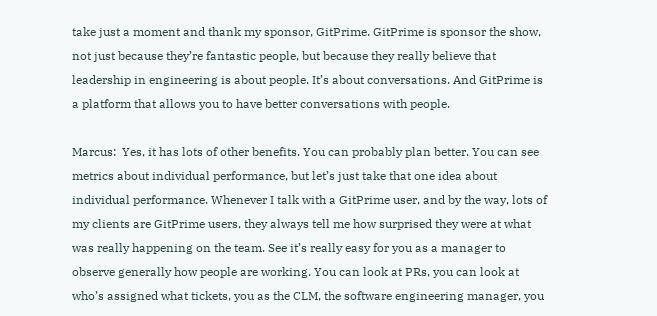take just a moment and thank my sponsor, GitPrime. GitPrime is sponsor the show, not just because they’re fantastic people, but because they really believe that leadership in engineering is about people. It’s about conversations. And GitPrime is a platform that allows you to have better conversations with people.

Marcus:  Yes, it has lots of other benefits. You can probably plan better. You can see metrics about individual performance, but let’s just take that one idea about individual performance. Whenever I talk with a GitPrime user, and by the way, lots of my clients are GitPrime users, they always tell me how surprised they were at what was really happening on the team. See it’s really easy for you as a manager to observe generally how people are working. You can look at PRs, you can look at who’s assigned what tickets, you as the CLM, the software engineering manager, you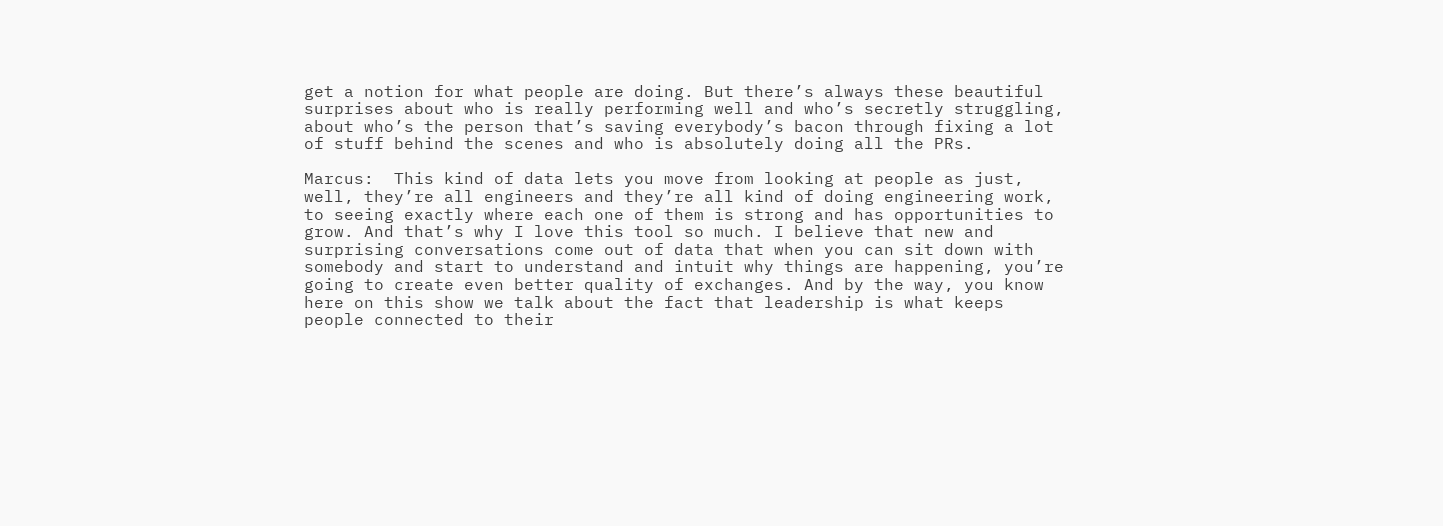get a notion for what people are doing. But there’s always these beautiful surprises about who is really performing well and who’s secretly struggling, about who’s the person that’s saving everybody’s bacon through fixing a lot of stuff behind the scenes and who is absolutely doing all the PRs.

Marcus:  This kind of data lets you move from looking at people as just, well, they’re all engineers and they’re all kind of doing engineering work, to seeing exactly where each one of them is strong and has opportunities to grow. And that’s why I love this tool so much. I believe that new and surprising conversations come out of data that when you can sit down with somebody and start to understand and intuit why things are happening, you’re going to create even better quality of exchanges. And by the way, you know here on this show we talk about the fact that leadership is what keeps people connected to their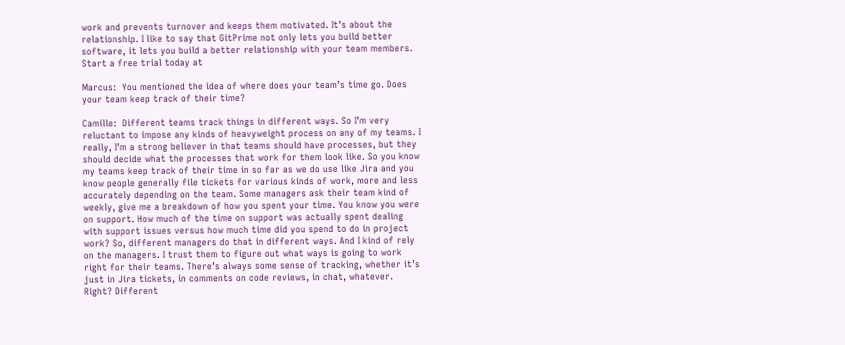work and prevents turnover and keeps them motivated. It’s about the relationship. I like to say that GitPrime not only lets you build better software, it lets you build a better relationship with your team members. Start a free trial today at

Marcus:  You mentioned the idea of where does your team’s time go. Does your team keep track of their time?

Camille:  Different teams track things in different ways. So I’m very reluctant to impose any kinds of heavyweight process on any of my teams. I really, I’m a strong believer in that teams should have processes, but they should decide what the processes that work for them look like. So you know my teams keep track of their time in so far as we do use like Jira and you know people generally file tickets for various kinds of work, more and less accurately depending on the team. Some managers ask their team kind of weekly, give me a breakdown of how you spent your time. You know you were on support. How much of the time on support was actually spent dealing with support issues versus how much time did you spend to do in project work? So, different managers do that in different ways. And I kind of rely on the managers. I trust them to figure out what ways is going to work right for their teams. There’s always some sense of tracking, whether it’s just in Jira tickets, in comments on code reviews, in chat, whatever. Right? Different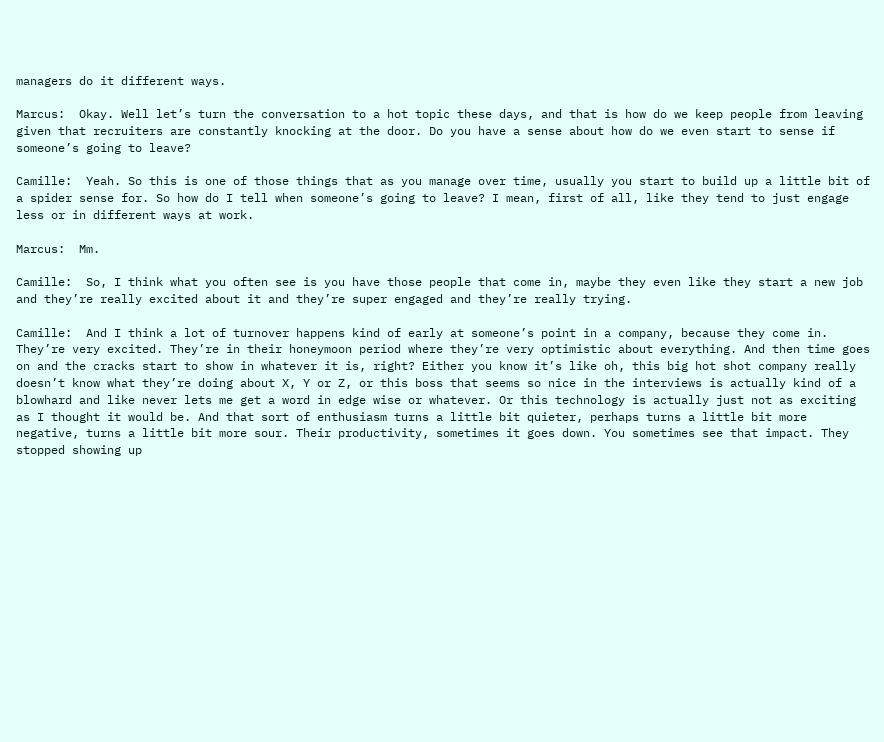managers do it different ways.

Marcus:  Okay. Well let’s turn the conversation to a hot topic these days, and that is how do we keep people from leaving given that recruiters are constantly knocking at the door. Do you have a sense about how do we even start to sense if someone’s going to leave?

Camille:  Yeah. So this is one of those things that as you manage over time, usually you start to build up a little bit of a spider sense for. So how do I tell when someone’s going to leave? I mean, first of all, like they tend to just engage less or in different ways at work.

Marcus:  Mm.

Camille:  So, I think what you often see is you have those people that come in, maybe they even like they start a new job and they’re really excited about it and they’re super engaged and they’re really trying.

Camille:  And I think a lot of turnover happens kind of early at someone’s point in a company, because they come in. They’re very excited. They’re in their honeymoon period where they’re very optimistic about everything. And then time goes on and the cracks start to show in whatever it is, right? Either you know it’s like oh, this big hot shot company really doesn’t know what they’re doing about X, Y or Z, or this boss that seems so nice in the interviews is actually kind of a blowhard and like never lets me get a word in edge wise or whatever. Or this technology is actually just not as exciting as I thought it would be. And that sort of enthusiasm turns a little bit quieter, perhaps turns a little bit more negative, turns a little bit more sour. Their productivity, sometimes it goes down. You sometimes see that impact. They stopped showing up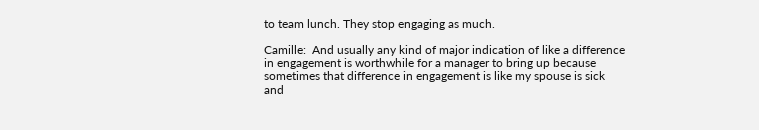to team lunch. They stop engaging as much.

Camille:  And usually any kind of major indication of like a difference in engagement is worthwhile for a manager to bring up because sometimes that difference in engagement is like my spouse is sick and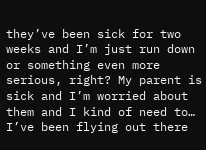they’ve been sick for two weeks and I’m just run down or something even more serious, right? My parent is sick and I’m worried about them and I kind of need to… I’ve been flying out there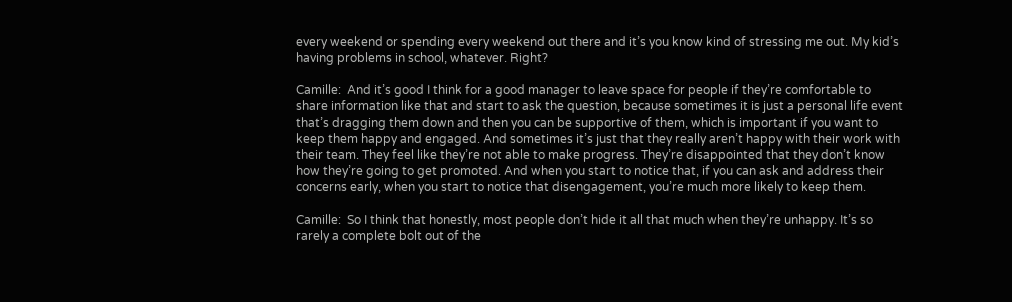every weekend or spending every weekend out there and it’s you know kind of stressing me out. My kid’s having problems in school, whatever. Right?

Camille:  And it’s good I think for a good manager to leave space for people if they’re comfortable to share information like that and start to ask the question, because sometimes it is just a personal life event that’s dragging them down and then you can be supportive of them, which is important if you want to keep them happy and engaged. And sometimes it’s just that they really aren’t happy with their work with their team. They feel like they’re not able to make progress. They’re disappointed that they don’t know how they’re going to get promoted. And when you start to notice that, if you can ask and address their concerns early, when you start to notice that disengagement, you’re much more likely to keep them.

Camille:  So I think that honestly, most people don’t hide it all that much when they’re unhappy. It’s so rarely a complete bolt out of the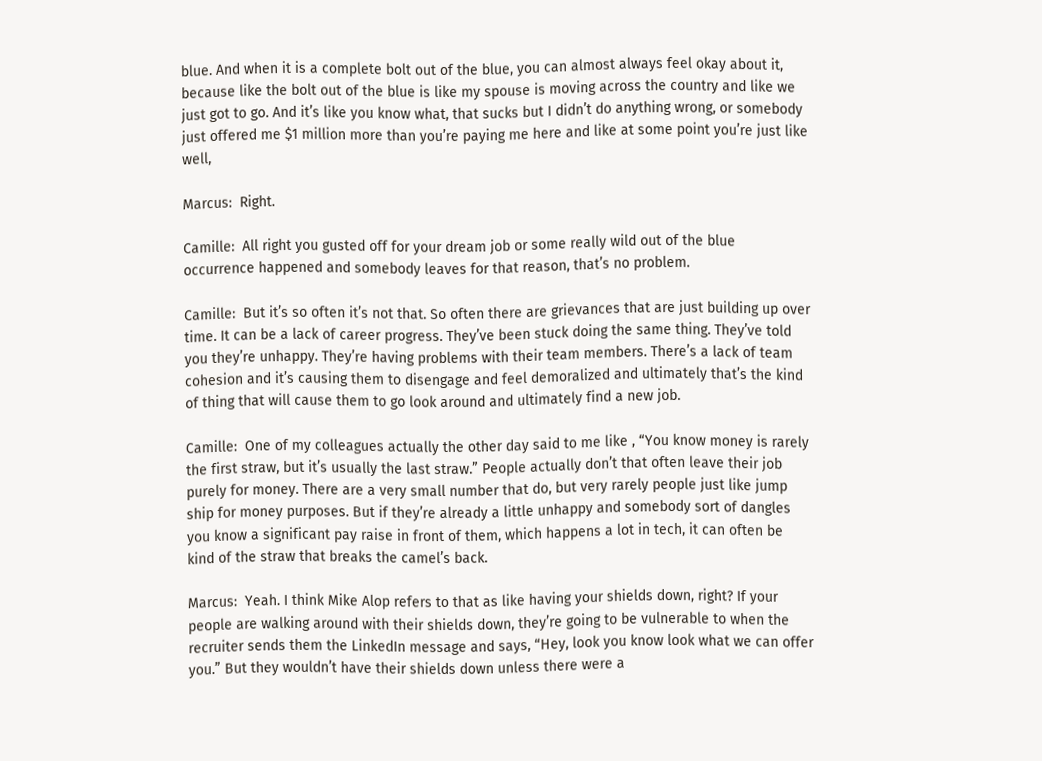blue. And when it is a complete bolt out of the blue, you can almost always feel okay about it, because like the bolt out of the blue is like my spouse is moving across the country and like we just got to go. And it’s like you know what, that sucks but I didn’t do anything wrong, or somebody just offered me $1 million more than you’re paying me here and like at some point you’re just like well,

Marcus:  Right.

Camille:  All right you gusted off for your dream job or some really wild out of the blue occurrence happened and somebody leaves for that reason, that’s no problem.

Camille:  But it’s so often it’s not that. So often there are grievances that are just building up over time. It can be a lack of career progress. They’ve been stuck doing the same thing. They’ve told you they’re unhappy. They’re having problems with their team members. There’s a lack of team cohesion and it’s causing them to disengage and feel demoralized and ultimately that’s the kind of thing that will cause them to go look around and ultimately find a new job.

Camille:  One of my colleagues actually the other day said to me like , “You know money is rarely the first straw, but it’s usually the last straw.” People actually don’t that often leave their job purely for money. There are a very small number that do, but very rarely people just like jump ship for money purposes. But if they’re already a little unhappy and somebody sort of dangles you know a significant pay raise in front of them, which happens a lot in tech, it can often be kind of the straw that breaks the camel’s back.

Marcus:  Yeah. I think Mike Alop refers to that as like having your shields down, right? If your people are walking around with their shields down, they’re going to be vulnerable to when the recruiter sends them the LinkedIn message and says, “Hey, look you know look what we can offer you.” But they wouldn’t have their shields down unless there were a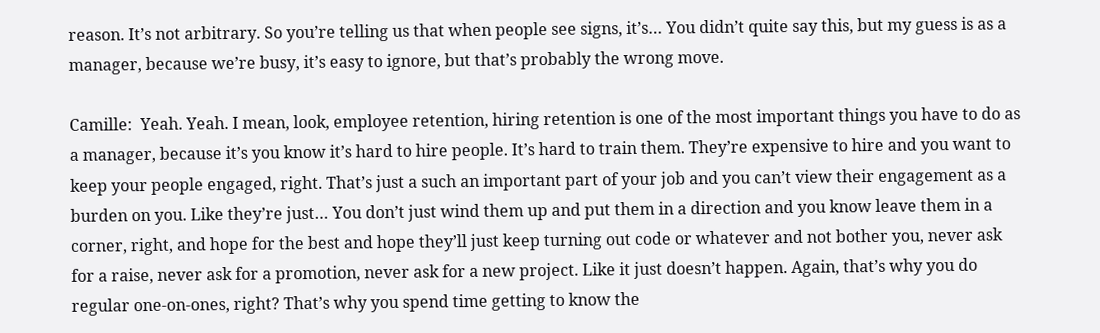reason. It’s not arbitrary. So you’re telling us that when people see signs, it’s… You didn’t quite say this, but my guess is as a manager, because we’re busy, it’s easy to ignore, but that’s probably the wrong move.

Camille:  Yeah. Yeah. I mean, look, employee retention, hiring retention is one of the most important things you have to do as a manager, because it’s you know it’s hard to hire people. It’s hard to train them. They’re expensive to hire and you want to keep your people engaged, right. That’s just a such an important part of your job and you can’t view their engagement as a burden on you. Like they’re just… You don’t just wind them up and put them in a direction and you know leave them in a corner, right, and hope for the best and hope they’ll just keep turning out code or whatever and not bother you, never ask for a raise, never ask for a promotion, never ask for a new project. Like it just doesn’t happen. Again, that’s why you do regular one-on-ones, right? That’s why you spend time getting to know the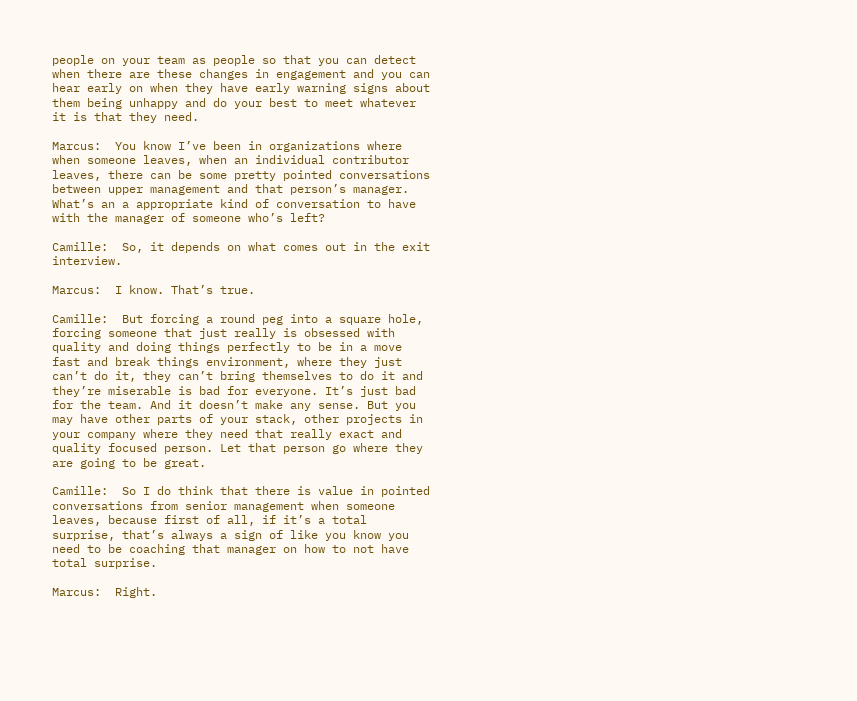people on your team as people so that you can detect when there are these changes in engagement and you can hear early on when they have early warning signs about them being unhappy and do your best to meet whatever it is that they need.

Marcus:  You know I’ve been in organizations where when someone leaves, when an individual contributor leaves, there can be some pretty pointed conversations between upper management and that person’s manager. What’s an a appropriate kind of conversation to have with the manager of someone who’s left?

Camille:  So, it depends on what comes out in the exit interview.

Marcus:  I know. That’s true.

Camille:  But forcing a round peg into a square hole, forcing someone that just really is obsessed with quality and doing things perfectly to be in a move fast and break things environment, where they just can’t do it, they can’t bring themselves to do it and they’re miserable is bad for everyone. It’s just bad for the team. And it doesn’t make any sense. But you may have other parts of your stack, other projects in your company where they need that really exact and quality focused person. Let that person go where they are going to be great.

Camille:  So I do think that there is value in pointed conversations from senior management when someone leaves, because first of all, if it’s a total surprise, that’s always a sign of like you know you need to be coaching that manager on how to not have total surprise.

Marcus:  Right.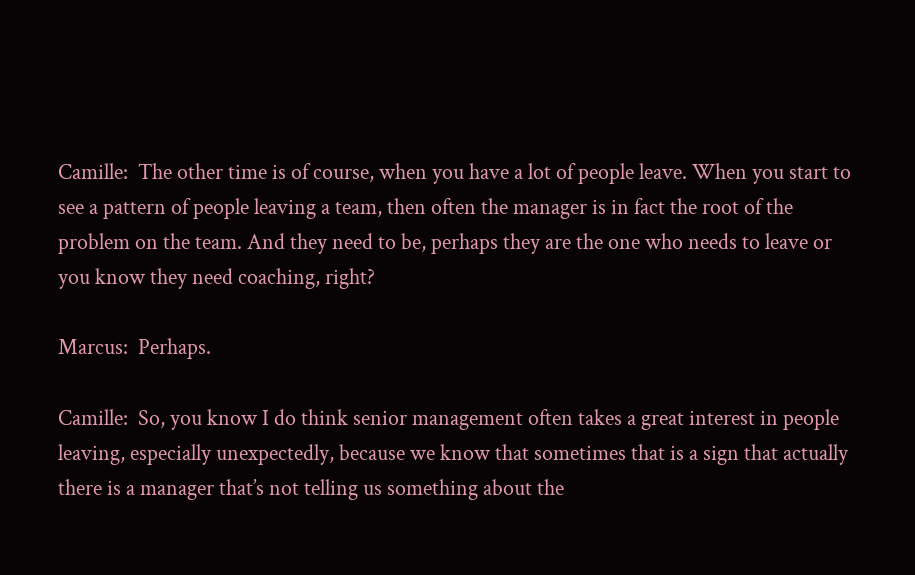Camille:  The other time is of course, when you have a lot of people leave. When you start to see a pattern of people leaving a team, then often the manager is in fact the root of the problem on the team. And they need to be, perhaps they are the one who needs to leave or you know they need coaching, right?

Marcus:  Perhaps.

Camille:  So, you know I do think senior management often takes a great interest in people leaving, especially unexpectedly, because we know that sometimes that is a sign that actually there is a manager that’s not telling us something about the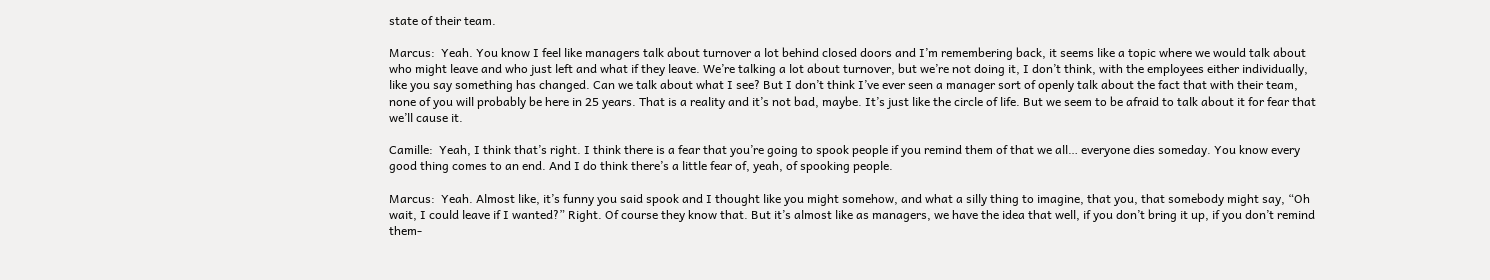state of their team.

Marcus:  Yeah. You know I feel like managers talk about turnover a lot behind closed doors and I’m remembering back, it seems like a topic where we would talk about who might leave and who just left and what if they leave. We’re talking a lot about turnover, but we’re not doing it, I don’t think, with the employees either individually, like you say something has changed. Can we talk about what I see? But I don’t think I’ve ever seen a manager sort of openly talk about the fact that with their team, none of you will probably be here in 25 years. That is a reality and it’s not bad, maybe. It’s just like the circle of life. But we seem to be afraid to talk about it for fear that we’ll cause it.

Camille:  Yeah, I think that’s right. I think there is a fear that you’re going to spook people if you remind them of that we all… everyone dies someday. You know every good thing comes to an end. And I do think there’s a little fear of, yeah, of spooking people.

Marcus:  Yeah. Almost like, it’s funny you said spook and I thought like you might somehow, and what a silly thing to imagine, that you, that somebody might say, “Oh wait, I could leave if I wanted?” Right. Of course they know that. But it’s almost like as managers, we have the idea that well, if you don’t bring it up, if you don’t remind them-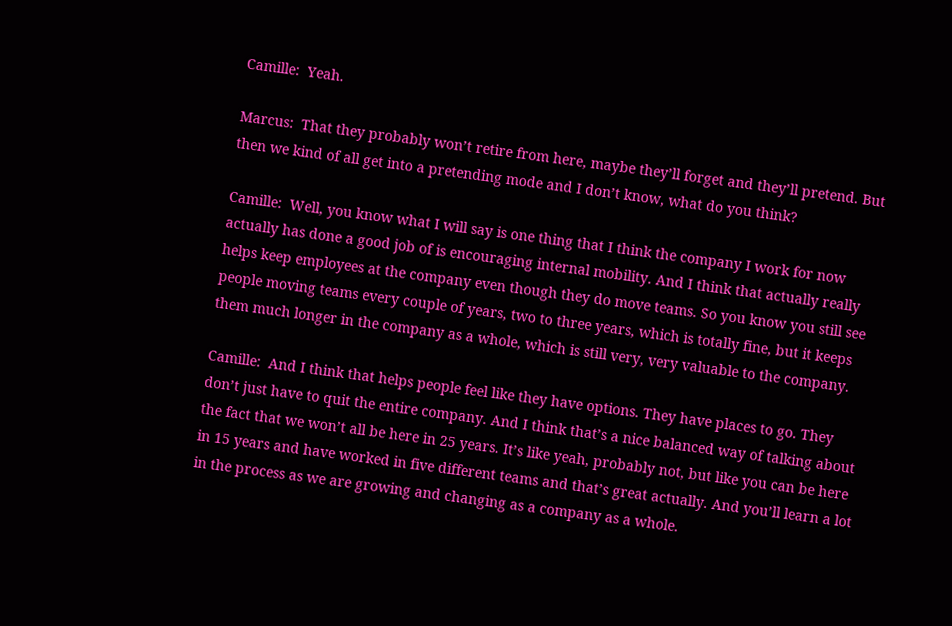Camille:  Yeah.

Marcus:  That they probably won’t retire from here, maybe they’ll forget and they’ll pretend. But then we kind of all get into a pretending mode and I don’t know, what do you think?

Camille:  Well, you know what I will say is one thing that I think the company I work for now actually has done a good job of is encouraging internal mobility. And I think that actually really helps keep employees at the company even though they do move teams. So you know you still see people moving teams every couple of years, two to three years, which is totally fine, but it keeps them much longer in the company as a whole, which is still very, very valuable to the company.

Camille:  And I think that helps people feel like they have options. They have places to go. They don’t just have to quit the entire company. And I think that’s a nice balanced way of talking about the fact that we won’t all be here in 25 years. It’s like yeah, probably not, but like you can be here in 15 years and have worked in five different teams and that’s great actually. And you’ll learn a lot in the process as we are growing and changing as a company as a whole.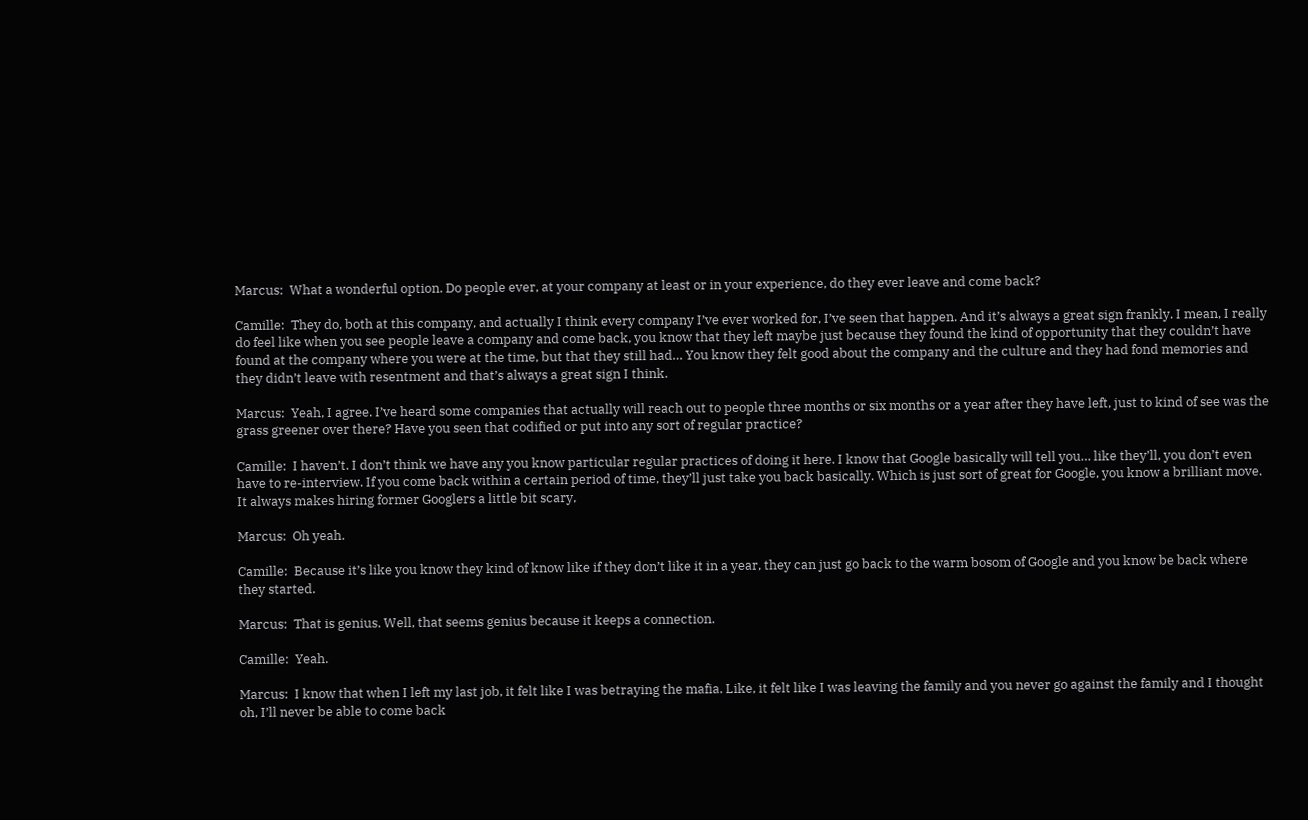Marcus:  What a wonderful option. Do people ever, at your company at least or in your experience, do they ever leave and come back?

Camille:  They do, both at this company, and actually I think every company I’ve ever worked for, I’ve seen that happen. And it’s always a great sign frankly. I mean, I really do feel like when you see people leave a company and come back, you know that they left maybe just because they found the kind of opportunity that they couldn’t have found at the company where you were at the time, but that they still had… You know they felt good about the company and the culture and they had fond memories and they didn’t leave with resentment and that’s always a great sign I think.

Marcus:  Yeah, I agree. I’ve heard some companies that actually will reach out to people three months or six months or a year after they have left, just to kind of see was the grass greener over there? Have you seen that codified or put into any sort of regular practice?

Camille:  I haven’t. I don’t think we have any you know particular regular practices of doing it here. I know that Google basically will tell you… like they’ll, you don’t even have to re-interview. If you come back within a certain period of time, they’ll just take you back basically. Which is just sort of great for Google, you know a brilliant move. It always makes hiring former Googlers a little bit scary,

Marcus:  Oh yeah.

Camille:  Because it’s like you know they kind of know like if they don’t like it in a year, they can just go back to the warm bosom of Google and you know be back where they started.

Marcus:  That is genius. Well, that seems genius because it keeps a connection.

Camille:  Yeah.

Marcus:  I know that when I left my last job, it felt like I was betraying the mafia. Like, it felt like I was leaving the family and you never go against the family and I thought oh, I’ll never be able to come back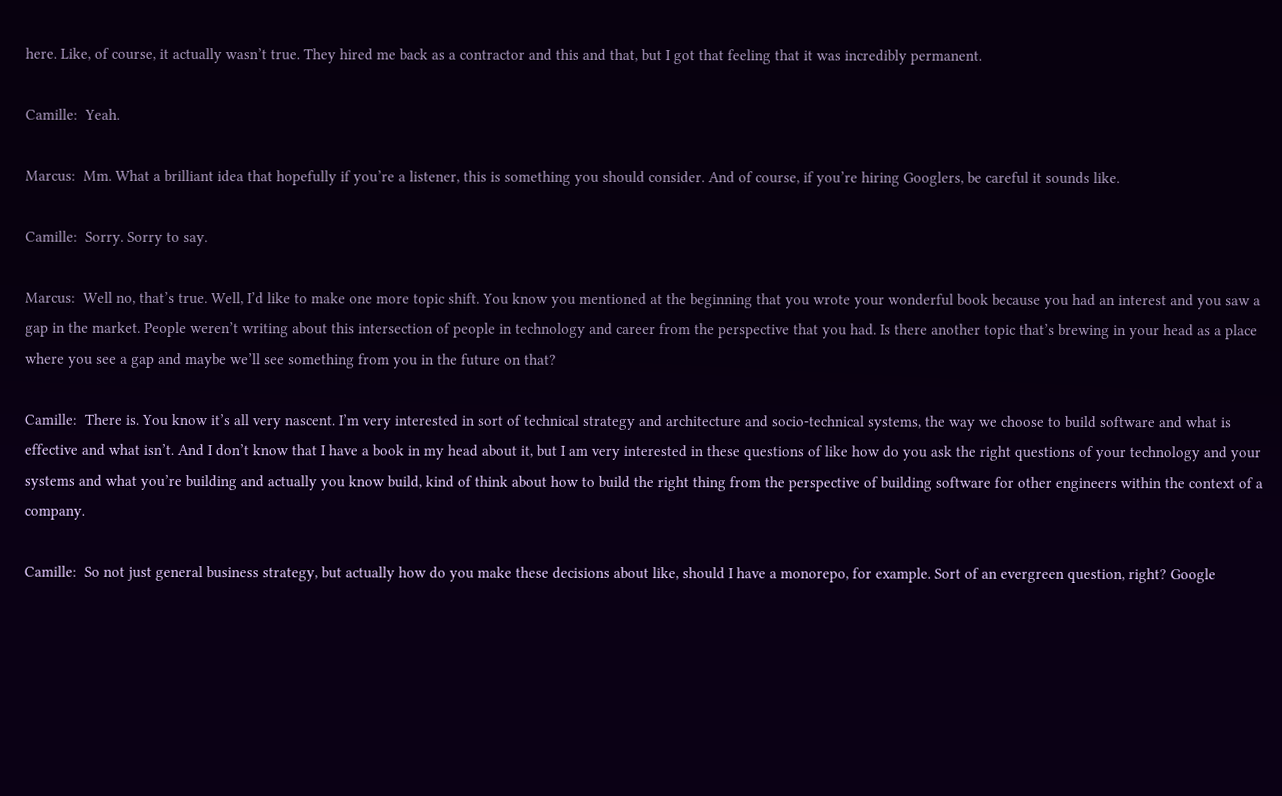here. Like, of course, it actually wasn’t true. They hired me back as a contractor and this and that, but I got that feeling that it was incredibly permanent.

Camille:  Yeah.

Marcus:  Mm. What a brilliant idea that hopefully if you’re a listener, this is something you should consider. And of course, if you’re hiring Googlers, be careful it sounds like.

Camille:  Sorry. Sorry to say.

Marcus:  Well no, that’s true. Well, I’d like to make one more topic shift. You know you mentioned at the beginning that you wrote your wonderful book because you had an interest and you saw a gap in the market. People weren’t writing about this intersection of people in technology and career from the perspective that you had. Is there another topic that’s brewing in your head as a place where you see a gap and maybe we’ll see something from you in the future on that?

Camille:  There is. You know it’s all very nascent. I’m very interested in sort of technical strategy and architecture and socio-technical systems, the way we choose to build software and what is effective and what isn’t. And I don’t know that I have a book in my head about it, but I am very interested in these questions of like how do you ask the right questions of your technology and your systems and what you’re building and actually you know build, kind of think about how to build the right thing from the perspective of building software for other engineers within the context of a company.

Camille:  So not just general business strategy, but actually how do you make these decisions about like, should I have a monorepo, for example. Sort of an evergreen question, right? Google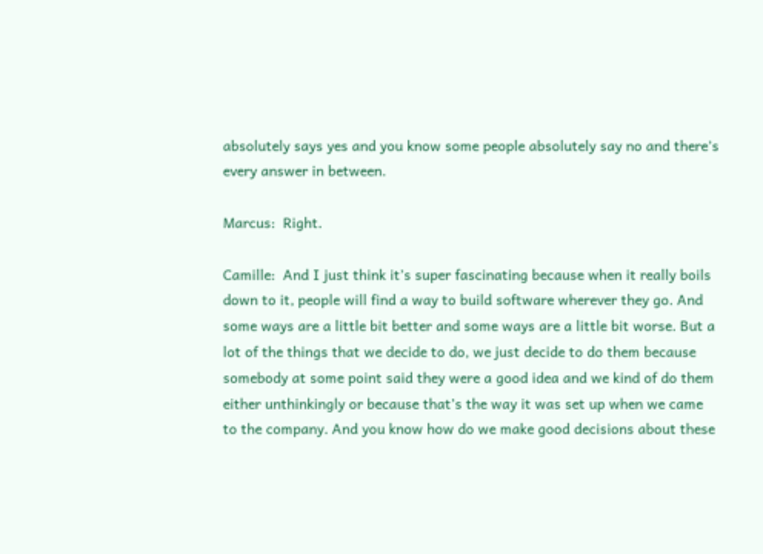absolutely says yes and you know some people absolutely say no and there’s every answer in between.

Marcus:  Right.

Camille:  And I just think it’s super fascinating because when it really boils down to it, people will find a way to build software wherever they go. And some ways are a little bit better and some ways are a little bit worse. But a lot of the things that we decide to do, we just decide to do them because somebody at some point said they were a good idea and we kind of do them either unthinkingly or because that’s the way it was set up when we came to the company. And you know how do we make good decisions about these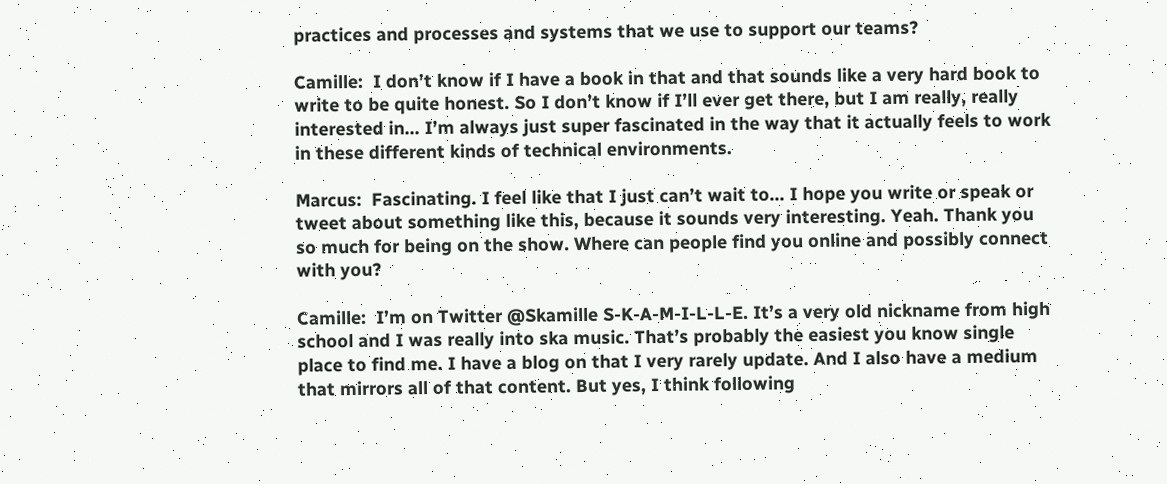practices and processes and systems that we use to support our teams?

Camille:  I don’t know if I have a book in that and that sounds like a very hard book to write to be quite honest. So I don’t know if I’ll ever get there, but I am really, really interested in… I’m always just super fascinated in the way that it actually feels to work in these different kinds of technical environments.

Marcus:  Fascinating. I feel like that I just can’t wait to… I hope you write or speak or tweet about something like this, because it sounds very interesting. Yeah. Thank you so much for being on the show. Where can people find you online and possibly connect with you?

Camille:  I’m on Twitter @Skamille S-K-A-M-I-L-L-E. It’s a very old nickname from high school and I was really into ska music. That’s probably the easiest you know single place to find me. I have a blog on that I very rarely update. And I also have a medium that mirrors all of that content. But yes, I think following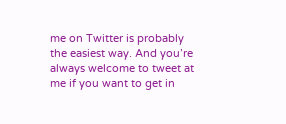me on Twitter is probably the easiest way. And you’re always welcome to tweet at me if you want to get in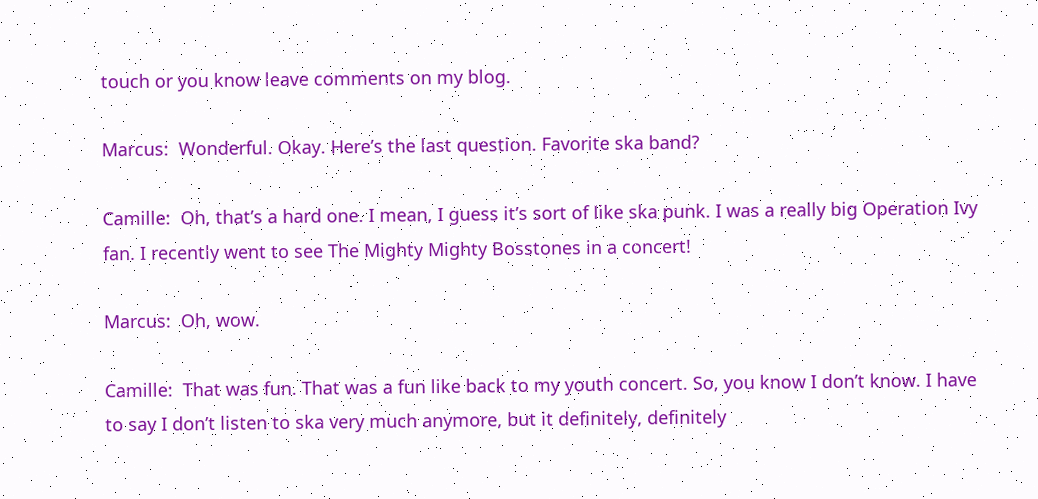touch or you know leave comments on my blog.

Marcus:  Wonderful. Okay. Here’s the last question. Favorite ska band?

Camille:  Oh, that’s a hard one. I mean, I guess it’s sort of like ska punk. I was a really big Operation Ivy fan. I recently went to see The Mighty Mighty Bosstones in a concert!

Marcus:  Oh, wow.

Camille:  That was fun. That was a fun like back to my youth concert. So, you know I don’t know. I have to say I don’t listen to ska very much anymore, but it definitely, definitely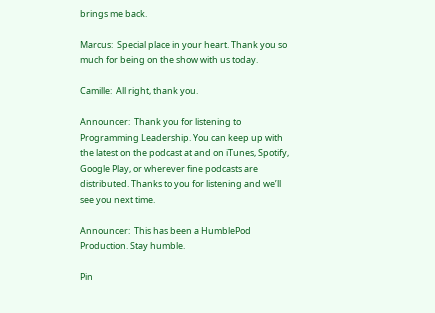brings me back.

Marcus:  Special place in your heart. Thank you so much for being on the show with us today.

Camille:  All right, thank you.

Announcer:  Thank you for listening to Programming Leadership. You can keep up with the latest on the podcast at and on iTunes, Spotify, Google Play, or wherever fine podcasts are distributed. Thanks to you for listening and we’ll see you next time.

Announcer:  This has been a HumblePod Production. Stay humble.

Pin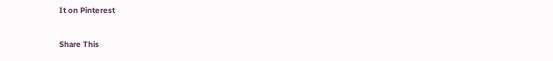It on Pinterest

Share This